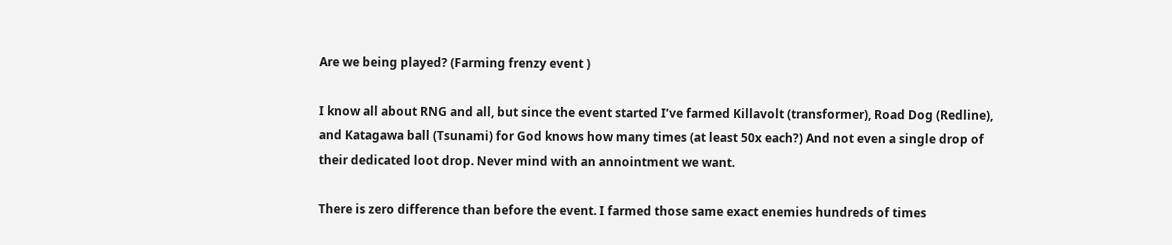Are we being played? (Farming frenzy event )

I know all about RNG and all, but since the event started I’ve farmed Killavolt (transformer), Road Dog (Redline), and Katagawa ball (Tsunami) for God knows how many times (at least 50x each?) And not even a single drop of their dedicated loot drop. Never mind with an annointment we want.

There is zero difference than before the event. I farmed those same exact enemies hundreds of times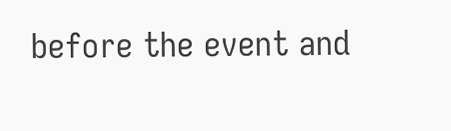before the event and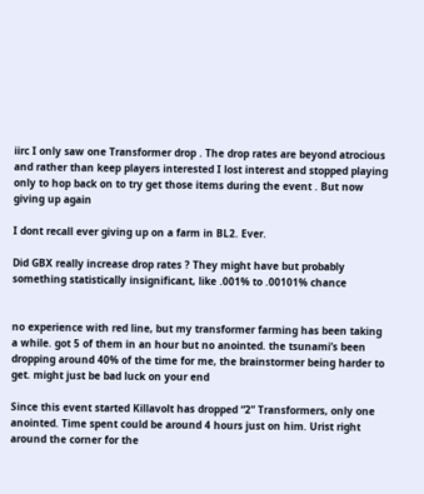iirc I only saw one Transformer drop . The drop rates are beyond atrocious and rather than keep players interested I lost interest and stopped playing only to hop back on to try get those items during the event . But now giving up again

I dont recall ever giving up on a farm in BL2. Ever.

Did GBX really increase drop rates ? They might have but probably something statistically insignificant, like .001% to .00101% chance


no experience with red line, but my transformer farming has been taking a while. got 5 of them in an hour but no anointed. the tsunami’s been dropping around 40% of the time for me, the brainstormer being harder to get. might just be bad luck on your end

Since this event started Killavolt has dropped “2” Transformers, only one anointed. Time spent could be around 4 hours just on him. Urist right around the corner for the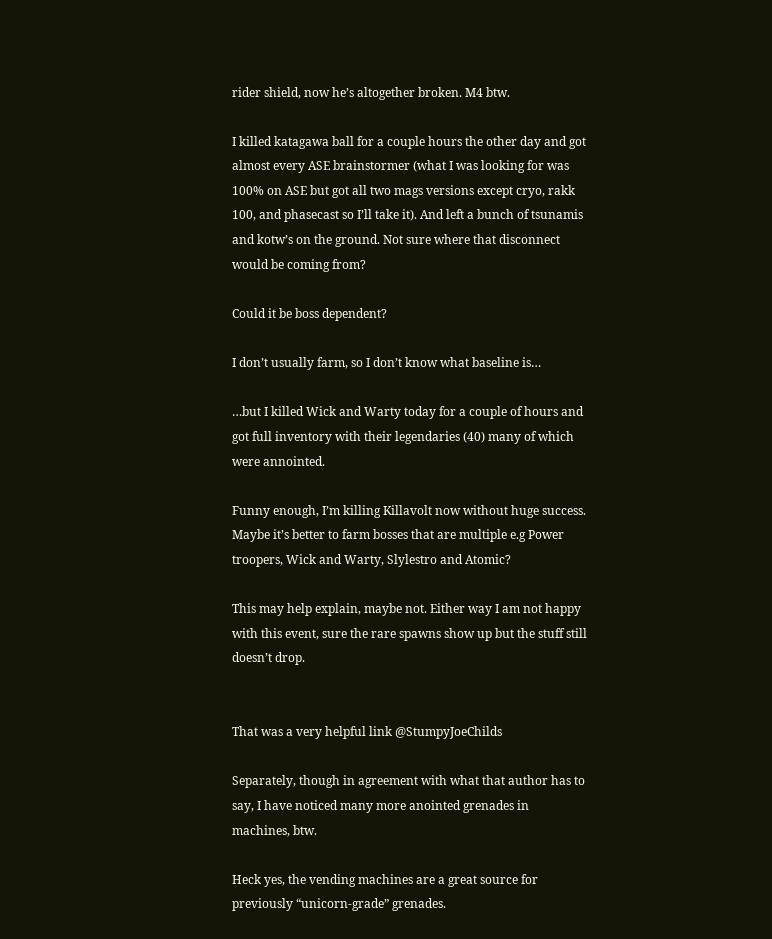rider shield, now he’s altogether broken. M4 btw.

I killed katagawa ball for a couple hours the other day and got almost every ASE brainstormer (what I was looking for was 100% on ASE but got all two mags versions except cryo, rakk 100, and phasecast so I’ll take it). And left a bunch of tsunamis and kotw’s on the ground. Not sure where that disconnect would be coming from?

Could it be boss dependent?

I don’t usually farm, so I don’t know what baseline is…

…but I killed Wick and Warty today for a couple of hours and got full inventory with their legendaries (40) many of which were annointed.

Funny enough, I’m killing Killavolt now without huge success. Maybe it’s better to farm bosses that are multiple e.g Power troopers, Wick and Warty, Slylestro and Atomic?

This may help explain, maybe not. Either way I am not happy with this event, sure the rare spawns show up but the stuff still doesn’t drop.


That was a very helpful link @StumpyJoeChilds

Separately, though in agreement with what that author has to say, I have noticed many more anointed grenades in machines, btw.

Heck yes, the vending machines are a great source for previously “unicorn-grade” grenades.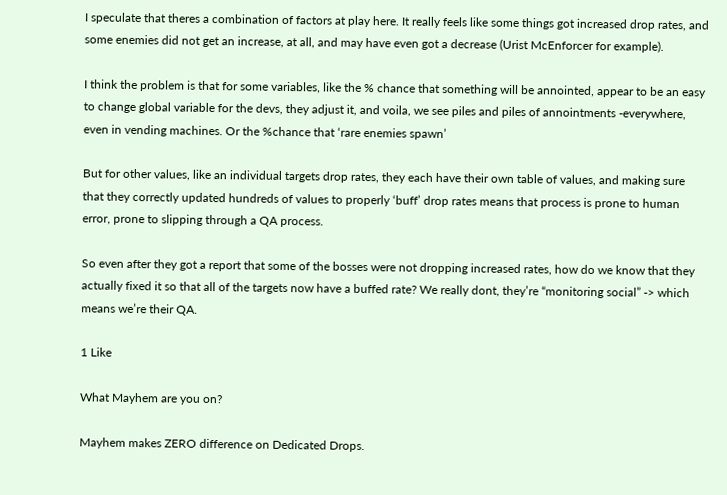I speculate that theres a combination of factors at play here. It really feels like some things got increased drop rates, and some enemies did not get an increase, at all, and may have even got a decrease (Urist McEnforcer for example).

I think the problem is that for some variables, like the % chance that something will be annointed, appear to be an easy to change global variable for the devs, they adjust it, and voila, we see piles and piles of annointments -everywhere, even in vending machines. Or the %chance that ‘rare enemies spawn’

But for other values, like an individual targets drop rates, they each have their own table of values, and making sure that they correctly updated hundreds of values to properly ‘buff’ drop rates means that process is prone to human error, prone to slipping through a QA process.

So even after they got a report that some of the bosses were not dropping increased rates, how do we know that they actually fixed it so that all of the targets now have a buffed rate? We really dont, they’re “monitoring social” -> which means we’re their QA.

1 Like

What Mayhem are you on?

Mayhem makes ZERO difference on Dedicated Drops.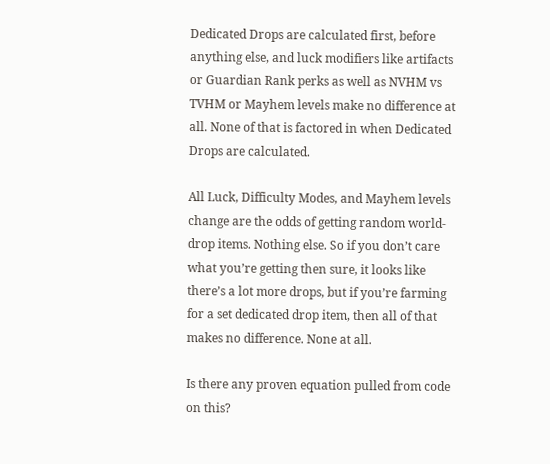Dedicated Drops are calculated first, before anything else, and luck modifiers like artifacts or Guardian Rank perks as well as NVHM vs TVHM or Mayhem levels make no difference at all. None of that is factored in when Dedicated Drops are calculated.

All Luck, Difficulty Modes, and Mayhem levels change are the odds of getting random world-drop items. Nothing else. So if you don’t care what you’re getting then sure, it looks like there’s a lot more drops, but if you’re farming for a set dedicated drop item, then all of that makes no difference. None at all.

Is there any proven equation pulled from code on this?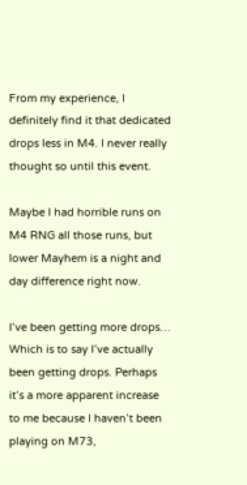From my experience, I definitely find it that dedicated drops less in M4. I never really thought so until this event.

Maybe I had horrible runs on M4 RNG all those runs, but lower Mayhem is a night and day difference right now.

I’ve been getting more drops… Which is to say I’ve actually been getting drops. Perhaps it’s a more apparent increase to me because I haven’t been playing on M73,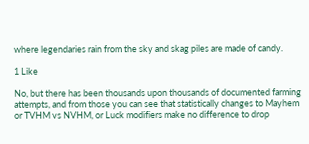where legendaries rain from the sky and skag piles are made of candy.

1 Like

No, but there has been thousands upon thousands of documented farming attempts, and from those you can see that statistically changes to Mayhem or TVHM vs NVHM, or Luck modifiers make no difference to drop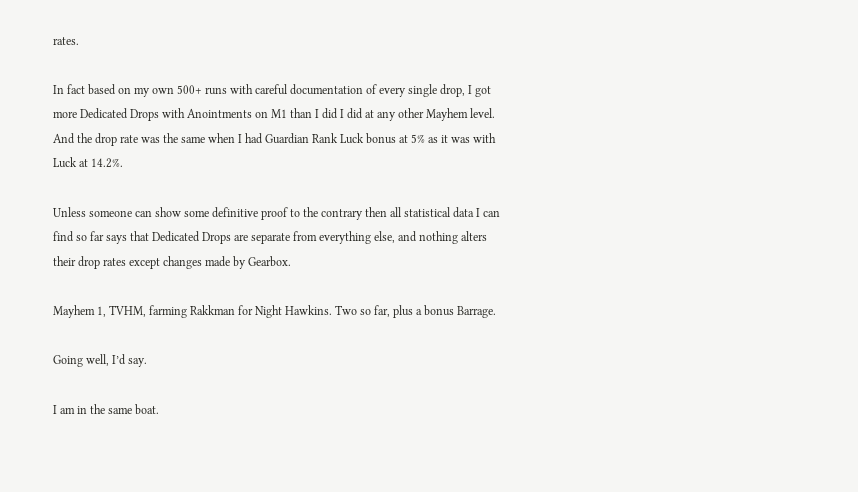rates.

In fact based on my own 500+ runs with careful documentation of every single drop, I got more Dedicated Drops with Anointments on M1 than I did I did at any other Mayhem level. And the drop rate was the same when I had Guardian Rank Luck bonus at 5% as it was with Luck at 14.2%.

Unless someone can show some definitive proof to the contrary then all statistical data I can find so far says that Dedicated Drops are separate from everything else, and nothing alters their drop rates except changes made by Gearbox.

Mayhem 1, TVHM, farming Rakkman for Night Hawkins. Two so far, plus a bonus Barrage.

Going well, I’d say.

I am in the same boat.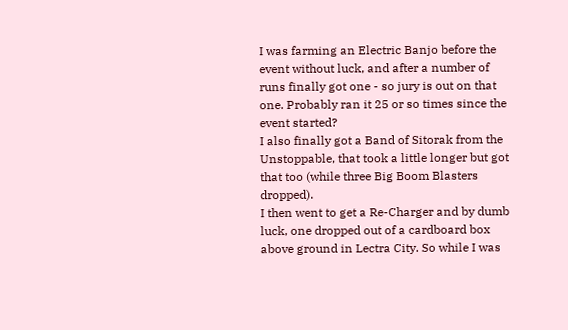I was farming an Electric Banjo before the event without luck, and after a number of runs finally got one - so jury is out on that one. Probably ran it 25 or so times since the event started?
I also finally got a Band of Sitorak from the Unstoppable, that took a little longer but got that too (while three Big Boom Blasters dropped).
I then went to get a Re-Charger and by dumb luck, one dropped out of a cardboard box above ground in Lectra City. So while I was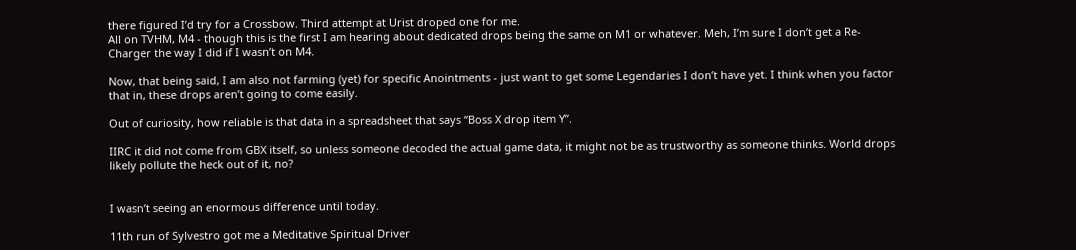there figured I’d try for a Crossbow. Third attempt at Urist droped one for me.
All on TVHM, M4 - though this is the first I am hearing about dedicated drops being the same on M1 or whatever. Meh, I’m sure I don’t get a Re-Charger the way I did if I wasn’t on M4.

Now, that being said, I am also not farming (yet) for specific Anointments - just want to get some Legendaries I don’t have yet. I think when you factor that in, these drops aren’t going to come easily.

Out of curiosity, how reliable is that data in a spreadsheet that says “Boss X drop item Y”.

IIRC it did not come from GBX itself, so unless someone decoded the actual game data, it might not be as trustworthy as someone thinks. World drops likely pollute the heck out of it, no?


I wasn’t seeing an enormous difference until today.

11th run of Sylvestro got me a Meditative Spiritual Driver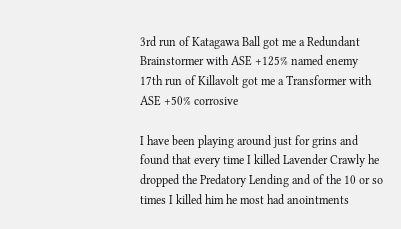3rd run of Katagawa Ball got me a Redundant Brainstormer with ASE +125% named enemy
17th run of Killavolt got me a Transformer with ASE +50% corrosive

I have been playing around just for grins and found that every time I killed Lavender Crawly he dropped the Predatory Lending and of the 10 or so times I killed him he most had anointments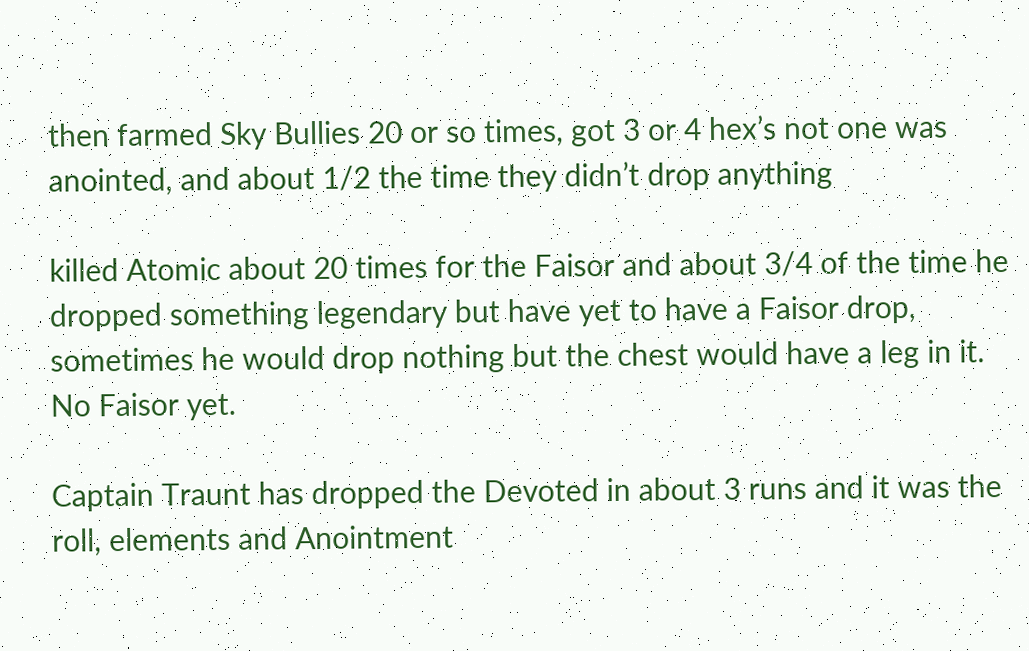then farmed Sky Bullies 20 or so times, got 3 or 4 hex’s not one was anointed, and about 1/2 the time they didn’t drop anything

killed Atomic about 20 times for the Faisor and about 3/4 of the time he dropped something legendary but have yet to have a Faisor drop, sometimes he would drop nothing but the chest would have a leg in it. No Faisor yet.

Captain Traunt has dropped the Devoted in about 3 runs and it was the roll, elements and Anointment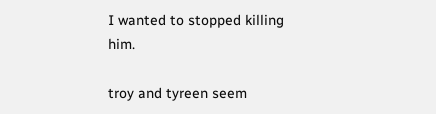I wanted to stopped killing him.

troy and tyreen seem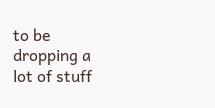to be dropping a lot of stuff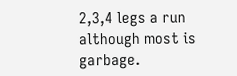2,3,4 legs a run although most is garbage.